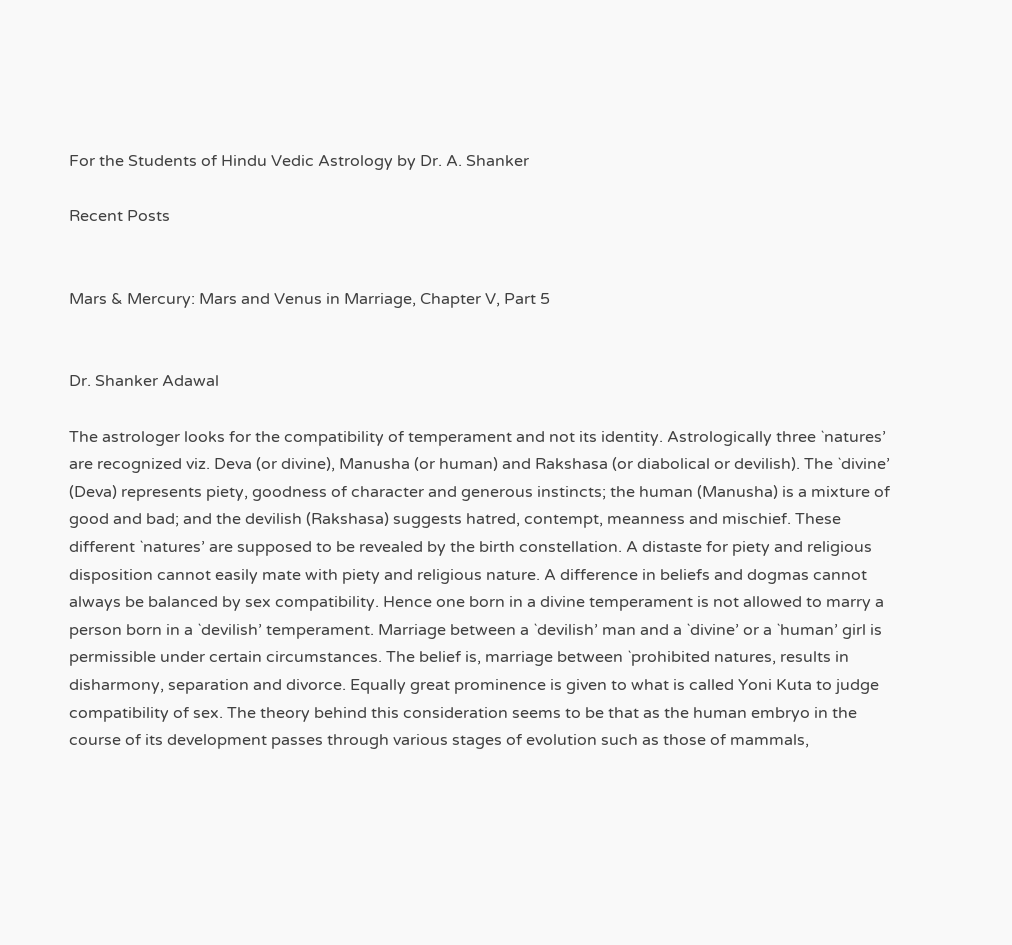For the Students of Hindu Vedic Astrology by Dr. A. Shanker

Recent Posts


Mars & Mercury: Mars and Venus in Marriage, Chapter V, Part 5


Dr. Shanker Adawal

The astrologer looks for the compatibility of temperament and not its identity. Astrologically three `natures’ are recognized viz. Deva (or divine), Manusha (or human) and Rakshasa (or diabolical or devilish). The `divine’ (Deva) represents piety, goodness of character and generous instincts; the human (Manusha) is a mixture of good and bad; and the devilish (Rakshasa) suggests hatred, contempt, meanness and mischief. These different `natures’ are supposed to be revealed by the birth constellation. A distaste for piety and religious disposition cannot easily mate with piety and religious nature. A difference in beliefs and dogmas cannot always be balanced by sex compatibility. Hence one born in a divine temperament is not allowed to marry a person born in a `devilish’ temperament. Marriage between a `devilish’ man and a `divine’ or a `human’ girl is permissible under certain circumstances. The belief is, marriage between `prohibited natures, results in disharmony, separation and divorce. Equally great prominence is given to what is called Yoni Kuta to judge compatibility of sex. The theory behind this consideration seems to be that as the human embryo in the course of its development passes through various stages of evolution such as those of mammals,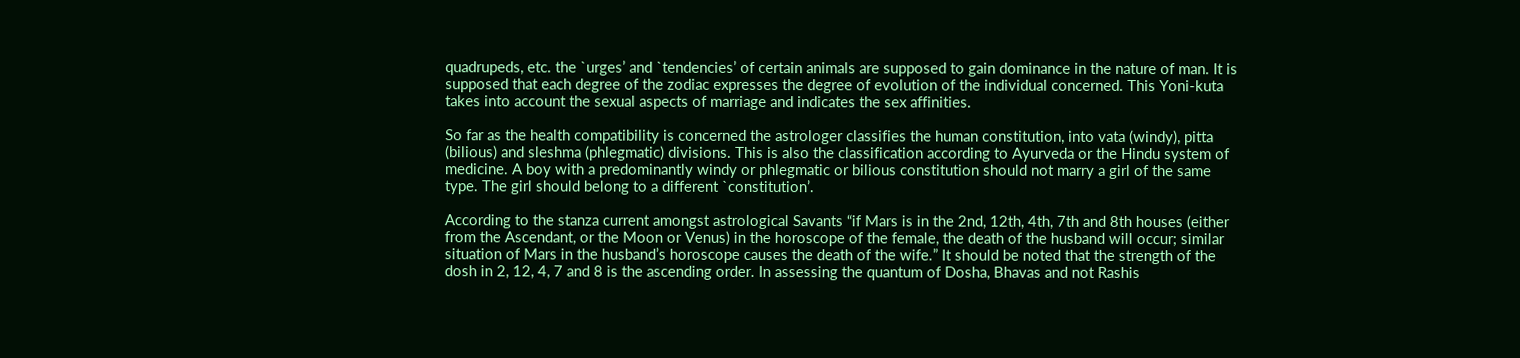quadrupeds, etc. the `urges’ and `tendencies’ of certain animals are supposed to gain dominance in the nature of man. It is supposed that each degree of the zodiac expresses the degree of evolution of the individual concerned. This Yoni-kuta takes into account the sexual aspects of marriage and indicates the sex affinities.

So far as the health compatibility is concerned the astrologer classifies the human constitution, into vata (windy), pitta (bilious) and sleshma (phlegmatic) divisions. This is also the classification according to Ayurveda or the Hindu system of medicine. A boy with a predominantly windy or phlegmatic or bilious constitution should not marry a girl of the same type. The girl should belong to a different `constitution’.

According to the stanza current amongst astrological Savants “if Mars is in the 2nd, 12th, 4th, 7th and 8th houses (either from the Ascendant, or the Moon or Venus) in the horoscope of the female, the death of the husband will occur; similar situation of Mars in the husband’s horoscope causes the death of the wife.” It should be noted that the strength of the dosh in 2, 12, 4, 7 and 8 is the ascending order. In assessing the quantum of Dosha, Bhavas and not Rashis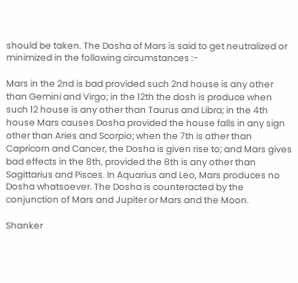should be taken. The Dosha of Mars is said to get neutralized or minimized in the following circumstances :-

Mars in the 2nd is bad provided such 2nd house is any other than Gemini and Virgo; in the 12th the dosh is produce when such 12 house is any other than Taurus and Libra; in the 4th house Mars causes Dosha provided the house falls in any sign other than Aries and Scorpio; when the 7th is other than Capricorn and Cancer, the Dosha is given rise to; and Mars gives bad effects in the 8th, provided the 8th is any other than Sagittarius and Pisces. In Aquarius and Leo, Mars produces no Dosha whatsoever. The Dosha is counteracted by the conjunction of Mars and Jupiter or Mars and the Moon.

Shanker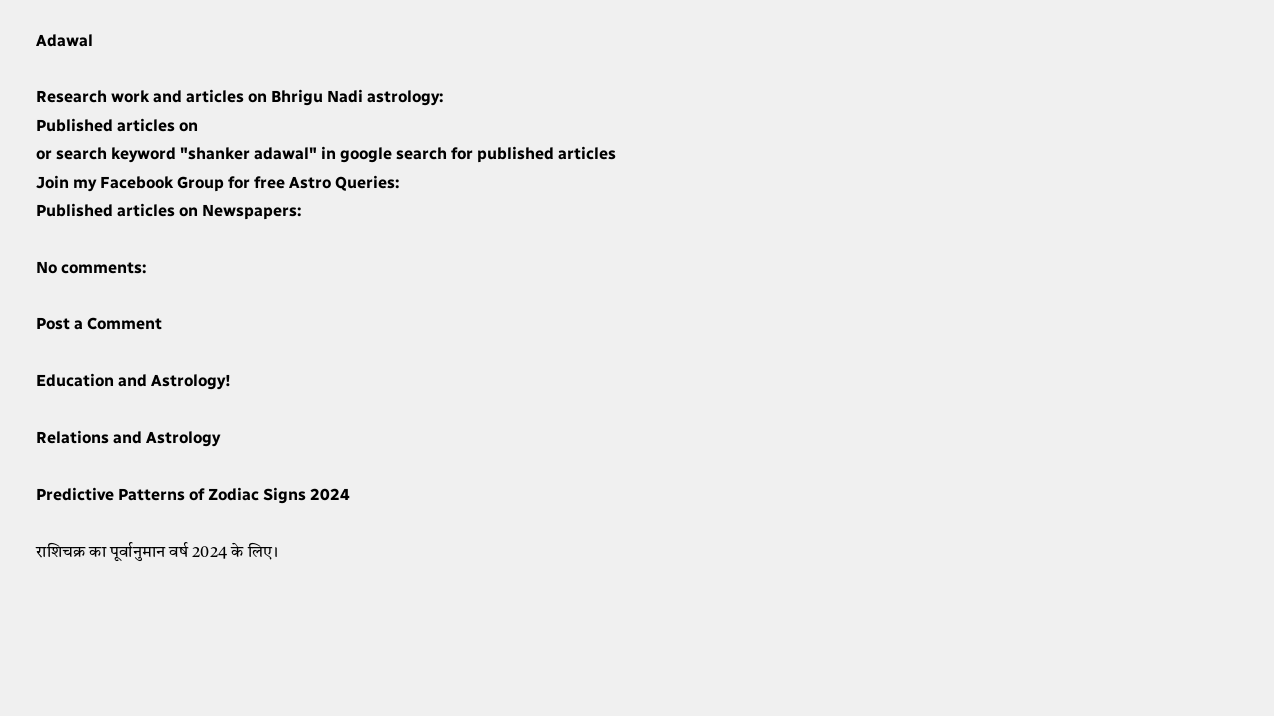Adawal

Research work and articles on Bhrigu Nadi astrology:
Published articles on
or search keyword "shanker adawal" in google search for published articles
Join my Facebook Group for free Astro Queries:
Published articles on Newspapers:

No comments:

Post a Comment

Education and Astrology!

Relations and Astrology

Predictive Patterns of Zodiac Signs 2024

राशिचक्र का पूर्वानुमान वर्ष 2024 के लिए।